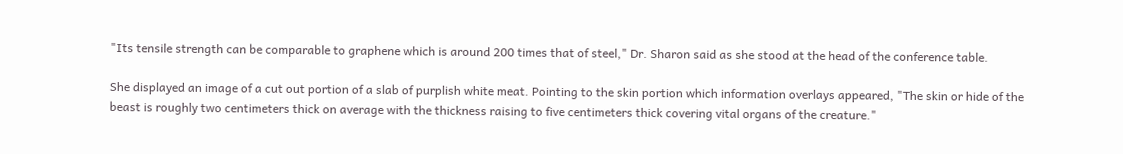"Its tensile strength can be comparable to graphene which is around 200 times that of steel," Dr. Sharon said as she stood at the head of the conference table.

She displayed an image of a cut out portion of a slab of purplish white meat. Pointing to the skin portion which information overlays appeared, "The skin or hide of the beast is roughly two centimeters thick on average with the thickness raising to five centimeters thick covering vital organs of the creature."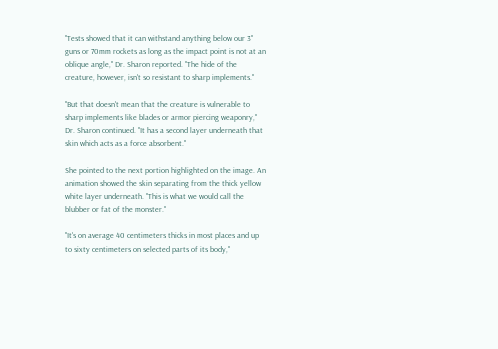"Tests showed that it can withstand anything below our 3" guns or 70mm rockets as long as the impact point is not at an oblique angle," Dr. Sharon reported. "The hide of the creature, however, isn't so resistant to sharp implements."

"But that doesn't mean that the creature is vulnerable to sharp implements like blades or armor piercing weaponry," Dr. Sharon continued. "It has a second layer underneath that skin which acts as a force absorbent."

She pointed to the next portion highlighted on the image. An animation showed the skin separating from the thick yellow white layer underneath. "This is what we would call the blubber or fat of the monster."

"It's on average 40 centimeters thicks in most places and up to sixty centimeters on selected parts of its body,"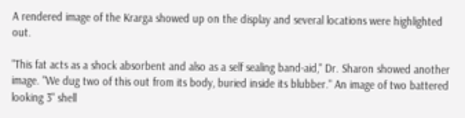A rendered image of the Krarga showed up on the display and several locations were highlighted out.

"This fat acts as a shock absorbent and also as a self sealing band-aid," Dr. Sharon showed another image. "We dug two of this out from its body, buried inside its blubber." An image of two battered looking 3" shell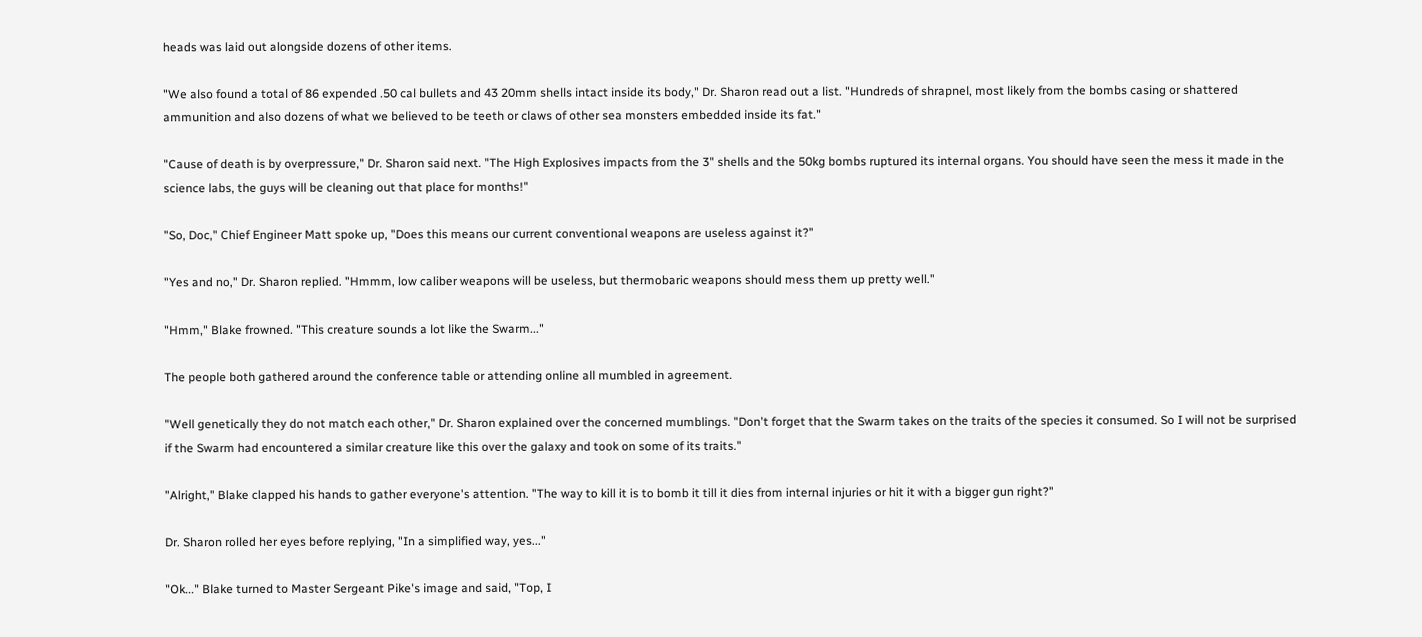heads was laid out alongside dozens of other items.

"We also found a total of 86 expended .50 cal bullets and 43 20mm shells intact inside its body," Dr. Sharon read out a list. "Hundreds of shrapnel, most likely from the bombs casing or shattered ammunition and also dozens of what we believed to be teeth or claws of other sea monsters embedded inside its fat."

"Cause of death is by overpressure," Dr. Sharon said next. "The High Explosives impacts from the 3" shells and the 50kg bombs ruptured its internal organs. You should have seen the mess it made in the science labs, the guys will be cleaning out that place for months!"

"So, Doc," Chief Engineer Matt spoke up, "Does this means our current conventional weapons are useless against it?"

"Yes and no," Dr. Sharon replied. "Hmmm, low caliber weapons will be useless, but thermobaric weapons should mess them up pretty well."

"Hmm," Blake frowned. "This creature sounds a lot like the Swarm..."

The people both gathered around the conference table or attending online all mumbled in agreement.

"Well genetically they do not match each other," Dr. Sharon explained over the concerned mumblings. "Don't forget that the Swarm takes on the traits of the species it consumed. So I will not be surprised if the Swarm had encountered a similar creature like this over the galaxy and took on some of its traits."

"Alright," Blake clapped his hands to gather everyone's attention. "The way to kill it is to bomb it till it dies from internal injuries or hit it with a bigger gun right?"

Dr. Sharon rolled her eyes before replying, "In a simplified way, yes..."

"Ok..." Blake turned to Master Sergeant Pike's image and said, "Top, I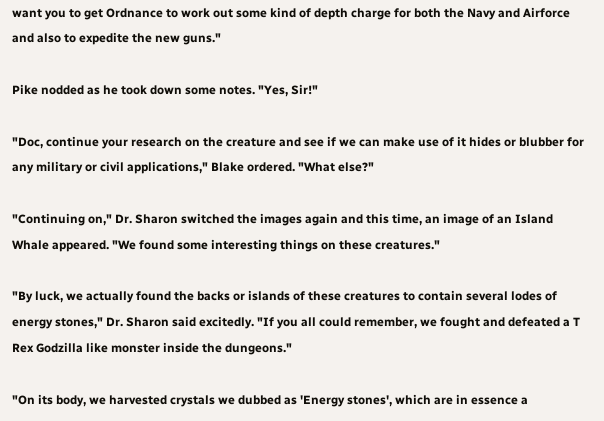want you to get Ordnance to work out some kind of depth charge for both the Navy and Airforce and also to expedite the new guns."

Pike nodded as he took down some notes. "Yes, Sir!"

"Doc, continue your research on the creature and see if we can make use of it hides or blubber for any military or civil applications," Blake ordered. "What else?"

"Continuing on," Dr. Sharon switched the images again and this time, an image of an Island Whale appeared. "We found some interesting things on these creatures."

"By luck, we actually found the backs or islands of these creatures to contain several lodes of energy stones," Dr. Sharon said excitedly. "If you all could remember, we fought and defeated a T Rex Godzilla like monster inside the dungeons."

"On its body, we harvested crystals we dubbed as 'Energy stones', which are in essence a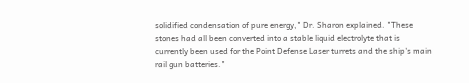solidified condensation of pure energy," Dr. Sharon explained. "These stones had all been converted into a stable liquid electrolyte that is currently been used for the Point Defense Laser turrets and the ship's main rail gun batteries."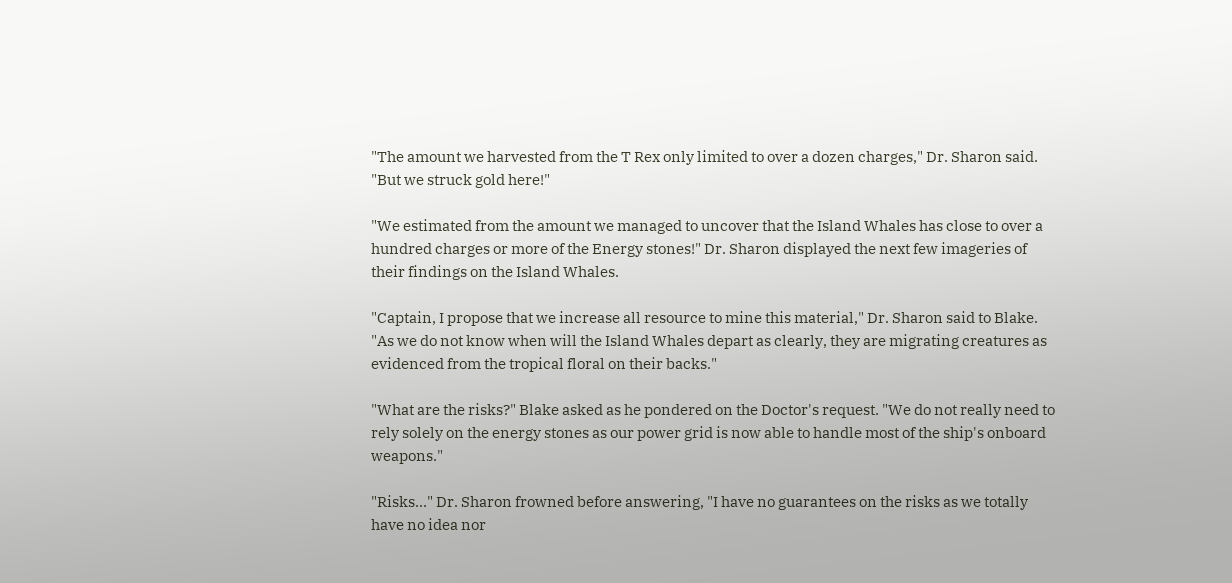"The amount we harvested from the T Rex only limited to over a dozen charges," Dr. Sharon said. "But we struck gold here!"

"We estimated from the amount we managed to uncover that the Island Whales has close to over a hundred charges or more of the Energy stones!" Dr. Sharon displayed the next few imageries of their findings on the Island Whales.

"Captain, I propose that we increase all resource to mine this material," Dr. Sharon said to Blake. "As we do not know when will the Island Whales depart as clearly, they are migrating creatures as evidenced from the tropical floral on their backs."

"What are the risks?" Blake asked as he pondered on the Doctor's request. "We do not really need to rely solely on the energy stones as our power grid is now able to handle most of the ship's onboard weapons."

"Risks..." Dr. Sharon frowned before answering, "I have no guarantees on the risks as we totally have no idea nor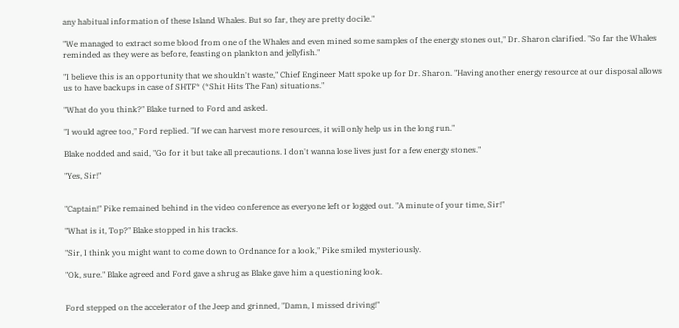any habitual information of these Island Whales. But so far, they are pretty docile."

"We managed to extract some blood from one of the Whales and even mined some samples of the energy stones out," Dr. Sharon clarified. "So far the Whales reminded as they were as before, feasting on plankton and jellyfish."

"I believe this is an opportunity that we shouldn't waste," Chief Engineer Matt spoke up for Dr. Sharon. "Having another energy resource at our disposal allows us to have backups in case of SHTF* (*Shit Hits The Fan) situations."

"What do you think?" Blake turned to Ford and asked.

"I would agree too," Ford replied. "If we can harvest more resources, it will only help us in the long run."

Blake nodded and said, "Go for it but take all precautions. I don't wanna lose lives just for a few energy stones."

"Yes, Sir!"


"Captain!" Pike remained behind in the video conference as everyone left or logged out. "A minute of your time, Sir!"

"What is it, Top?" Blake stopped in his tracks.

"Sir, I think you might want to come down to Ordnance for a look," Pike smiled mysteriously.

"Ok, sure." Blake agreed and Ford gave a shrug as Blake gave him a questioning look.


Ford stepped on the accelerator of the Jeep and grinned, "Damn, I missed driving!"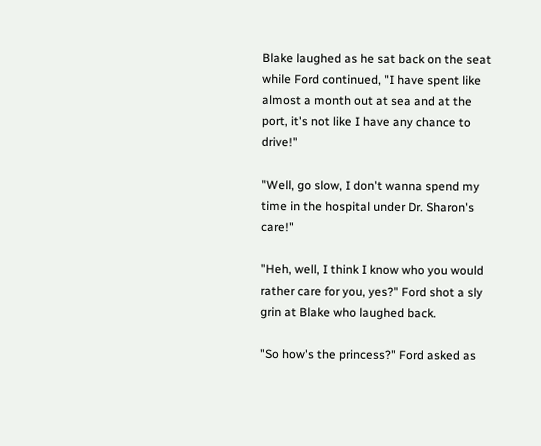Blake laughed as he sat back on the seat while Ford continued, "I have spent like almost a month out at sea and at the port, it's not like I have any chance to drive!"

"Well, go slow, I don't wanna spend my time in the hospital under Dr. Sharon's care!"

"Heh, well, I think I know who you would rather care for you, yes?" Ford shot a sly grin at Blake who laughed back.

"So how's the princess?" Ford asked as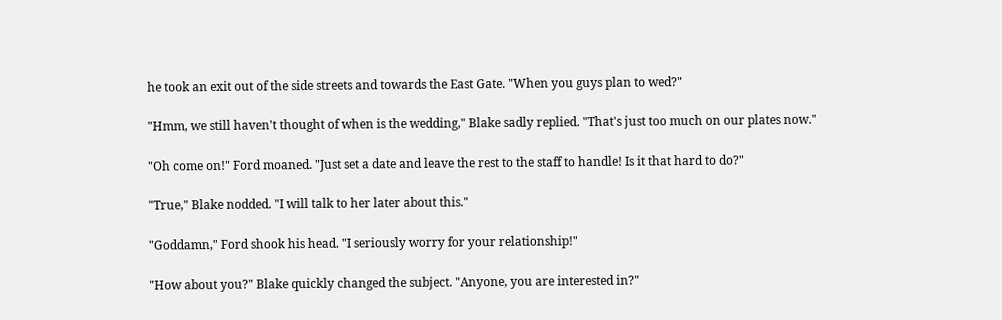he took an exit out of the side streets and towards the East Gate. "When you guys plan to wed?"

"Hmm, we still haven't thought of when is the wedding," Blake sadly replied. "That's just too much on our plates now."

"Oh come on!" Ford moaned. "Just set a date and leave the rest to the staff to handle! Is it that hard to do?"

"True," Blake nodded. "I will talk to her later about this."

"Goddamn," Ford shook his head. "I seriously worry for your relationship!"

"How about you?" Blake quickly changed the subject. "Anyone, you are interested in?"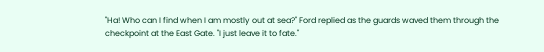"Ha! Who can I find when I am mostly out at sea?" Ford replied as the guards waved them through the checkpoint at the East Gate. "I just leave it to fate."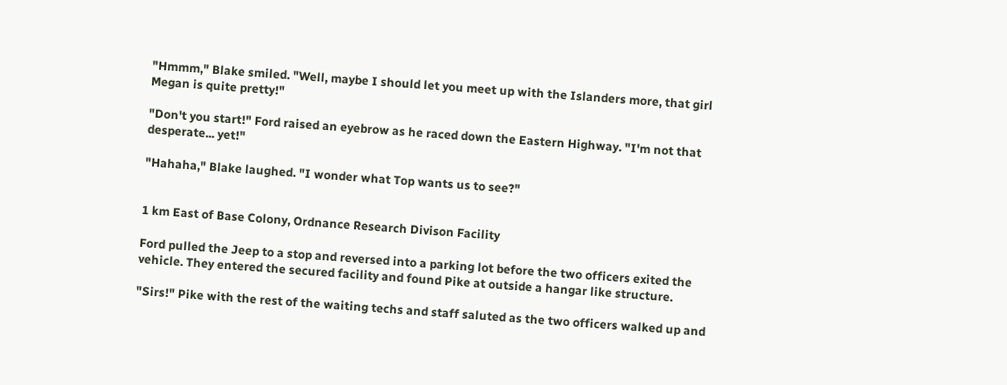"Hmmm," Blake smiled. "Well, maybe I should let you meet up with the Islanders more, that girl Megan is quite pretty!"

"Don't you start!" Ford raised an eyebrow as he raced down the Eastern Highway. "I'm not that desperate... yet!"

"Hahaha," Blake laughed. "I wonder what Top wants us to see?"


1 km East of Base Colony, Ordnance Research Divison Facility

Ford pulled the Jeep to a stop and reversed into a parking lot before the two officers exited the vehicle. They entered the secured facility and found Pike at outside a hangar like structure.

"Sirs!" Pike with the rest of the waiting techs and staff saluted as the two officers walked up and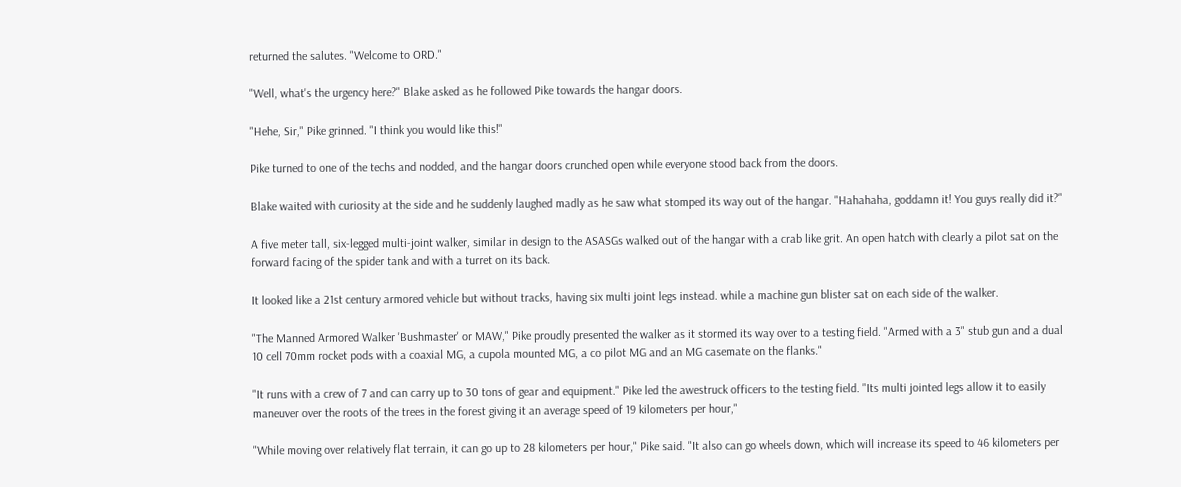returned the salutes. "Welcome to ORD."

"Well, what's the urgency here?" Blake asked as he followed Pike towards the hangar doors.

"Hehe, Sir," Pike grinned. "I think you would like this!"

Pike turned to one of the techs and nodded, and the hangar doors crunched open while everyone stood back from the doors.

Blake waited with curiosity at the side and he suddenly laughed madly as he saw what stomped its way out of the hangar. "Hahahaha, goddamn it! You guys really did it?"

A five meter tall, six-legged multi-joint walker, similar in design to the ASASGs walked out of the hangar with a crab like grit. An open hatch with clearly a pilot sat on the forward facing of the spider tank and with a turret on its back.

It looked like a 21st century armored vehicle but without tracks, having six multi joint legs instead. while a machine gun blister sat on each side of the walker.

"The Manned Armored Walker 'Bushmaster' or MAW," Pike proudly presented the walker as it stormed its way over to a testing field. "Armed with a 3" stub gun and a dual 10 cell 70mm rocket pods with a coaxial MG, a cupola mounted MG, a co pilot MG and an MG casemate on the flanks."

"It runs with a crew of 7 and can carry up to 30 tons of gear and equipment." Pike led the awestruck officers to the testing field. "Its multi jointed legs allow it to easily maneuver over the roots of the trees in the forest giving it an average speed of 19 kilometers per hour,"

"While moving over relatively flat terrain, it can go up to 28 kilometers per hour," Pike said. "It also can go wheels down, which will increase its speed to 46 kilometers per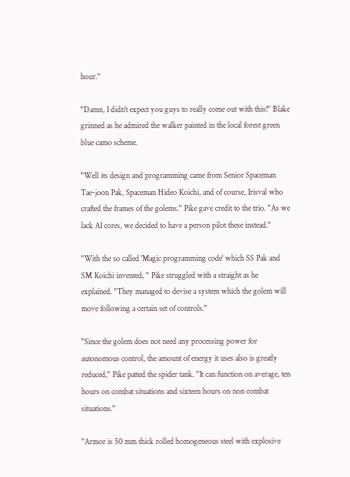hour."

"Damn, I didn't expect you guys to really come out with this!" Blake grinned as he admired the walker painted in the local forest green blue camo scheme.

"Well its design and programming came from Senior Spaceman Tae-joon Pak, Spaceman Hideo Koichi, and of course, Irisval who crafted the frames of the golems." Pike gave credit to the trio. "As we lack AI cores, we decided to have a person pilot these instead."

"With the so called 'Magic programming code' which SS Pak and SM Koichi invented, " Pike struggled with a straight as he explained. "They managed to devise a system which the golem will move following a certain set of controls."

"Since the golem does not need any processing power for autonomous control, the amount of energy it uses also is greatly reduced," Pike patted the spider tank. "It can function on average, ten hours on combat situations and sixteen hours on non combat situations."

"Armor is 50 mm thick rolled homogeneous steel with explosive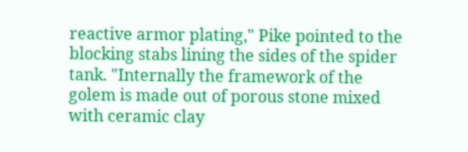reactive armor plating," Pike pointed to the blocking stabs lining the sides of the spider tank. "Internally the framework of the golem is made out of porous stone mixed with ceramic clay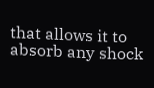that allows it to absorb any shock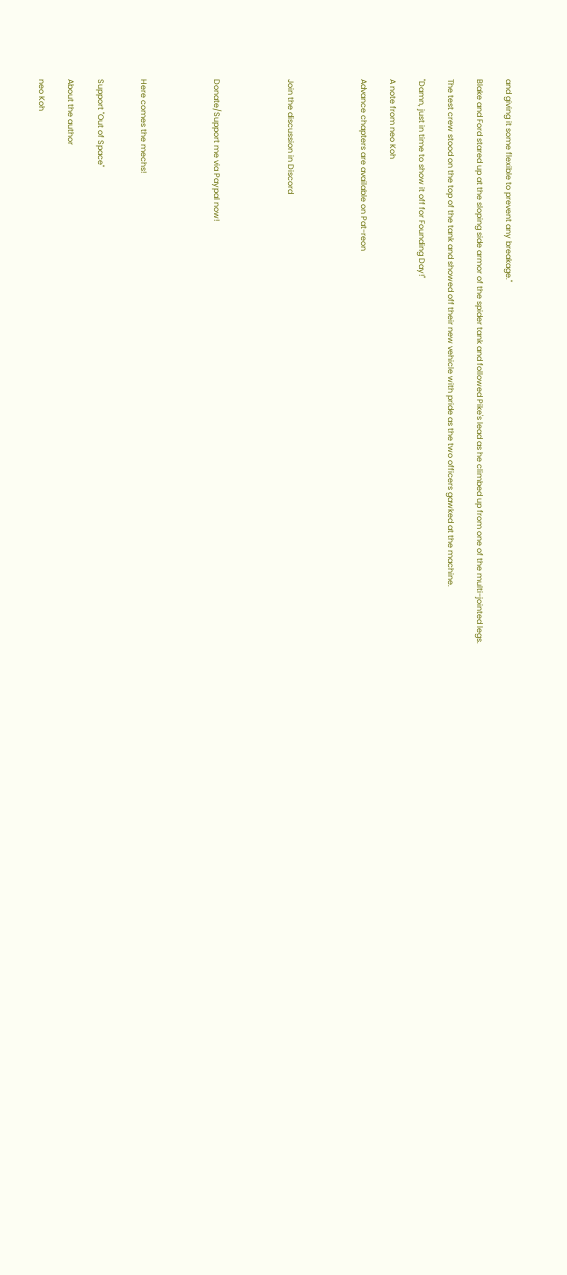and giving it some flexible to prevent any breakage."

Blake and Ford stared up at the sloping side armor of the spider tank and followed Pike's lead as he climbed up from one of the multi-jointed legs.

The test crew stood on the top of the tank and showed off their new vehicle with pride as the two officers gawked at the machine.

"Damn, just in time to show it off for Founding Day!"

A note from neo Koh

Advance chapters are available on Pat-reon




Join the discussion in Discord




Donate/Support me via Paypal now!




Here comes the mechs!


Support "Out of Space"

About the author

neo Koh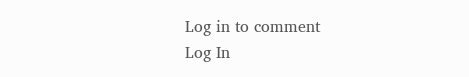Log in to comment
Log In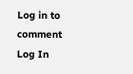Log in to comment
Log In